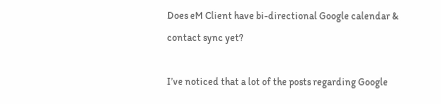Does eM Client have bi-directional Google calendar & contact sync yet?

I’ve noticed that a lot of the posts regarding Google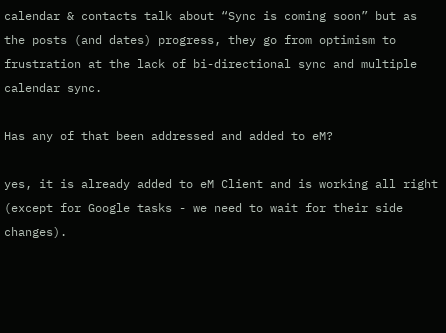calendar & contacts talk about “Sync is coming soon” but as the posts (and dates) progress, they go from optimism to frustration at the lack of bi-directional sync and multiple calendar sync.

Has any of that been addressed and added to eM?

yes, it is already added to eM Client and is working all right (except for Google tasks - we need to wait for their side changes).